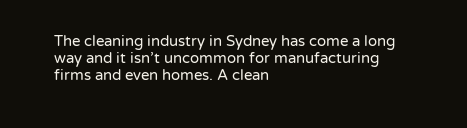The cleaning industry in Sydney has come a long way and it isn’t uncommon for manufacturing firms and even homes. A clean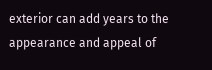exterior can add years to the appearance and appeal of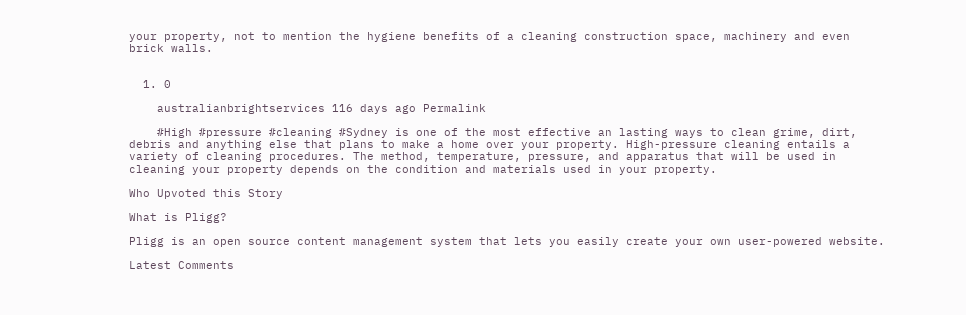your property, not to mention the hygiene benefits of a cleaning construction space, machinery and even brick walls.


  1. 0

    australianbrightservices 116 days ago Permalink

    #High #pressure #cleaning #Sydney is one of the most effective an lasting ways to clean grime, dirt, debris and anything else that plans to make a home over your property. High-pressure cleaning entails a variety of cleaning procedures. The method, temperature, pressure, and apparatus that will be used in cleaning your property depends on the condition and materials used in your property.

Who Upvoted this Story

What is Pligg?

Pligg is an open source content management system that lets you easily create your own user-powered website.

Latest Comments